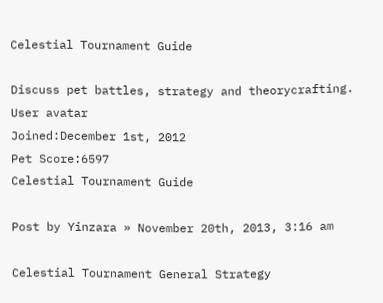Celestial Tournament Guide

Discuss pet battles, strategy and theorycrafting.
User avatar
Joined:December 1st, 2012
Pet Score:6597
Celestial Tournament Guide

Post by Yinzara » November 20th, 2013, 3:16 am

Celestial Tournament General Strategy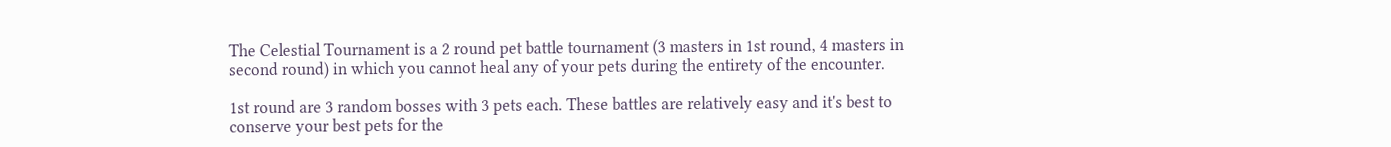The Celestial Tournament is a 2 round pet battle tournament (3 masters in 1st round, 4 masters in second round) in which you cannot heal any of your pets during the entirety of the encounter.

1st round are 3 random bosses with 3 pets each. These battles are relatively easy and it's best to conserve your best pets for the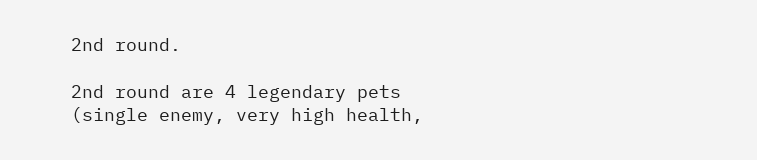2nd round.

2nd round are 4 legendary pets (single enemy, very high health,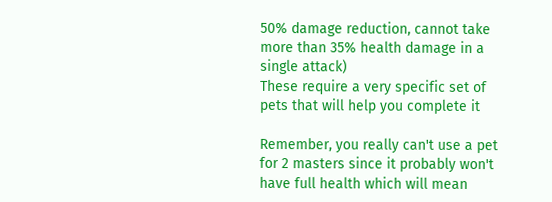50% damage reduction, cannot take more than 35% health damage in a single attack)
These require a very specific set of pets that will help you complete it

Remember, you really can't use a pet for 2 masters since it probably won't have full health which will mean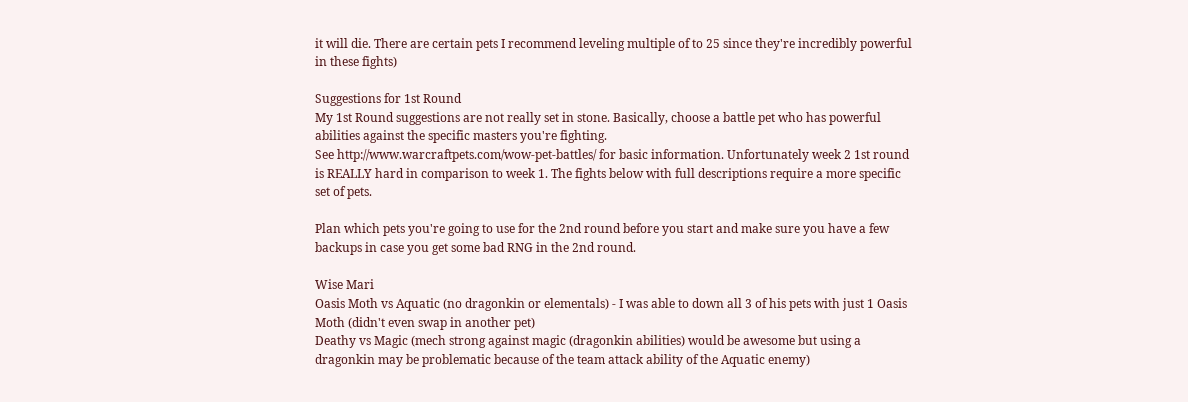it will die. There are certain pets I recommend leveling multiple of to 25 since they're incredibly powerful in these fights)

Suggestions for 1st Round
My 1st Round suggestions are not really set in stone. Basically, choose a battle pet who has powerful abilities against the specific masters you're fighting.
See http://www.warcraftpets.com/wow-pet-battles/ for basic information. Unfortunately week 2 1st round is REALLY hard in comparison to week 1. The fights below with full descriptions require a more specific set of pets.

Plan which pets you're going to use for the 2nd round before you start and make sure you have a few backups in case you get some bad RNG in the 2nd round.

Wise Mari
Oasis Moth vs Aquatic (no dragonkin or elementals) - I was able to down all 3 of his pets with just 1 Oasis Moth (didn't even swap in another pet)
Deathy vs Magic (mech strong against magic (dragonkin abilities) would be awesome but using a dragonkin may be problematic because of the team attack ability of the Aquatic enemy)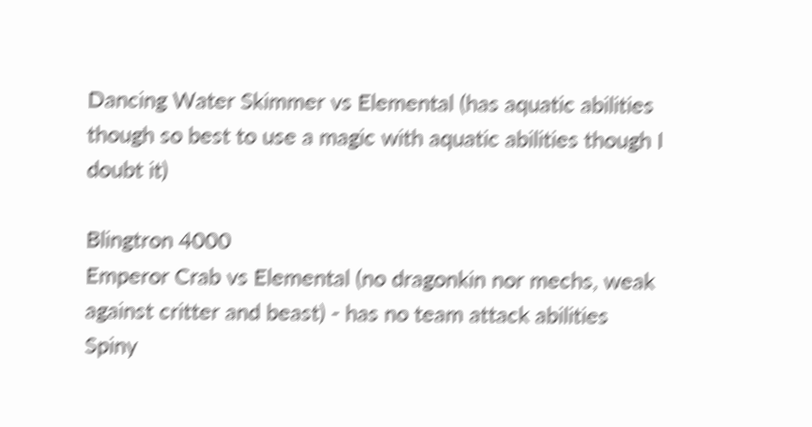Dancing Water Skimmer vs Elemental (has aquatic abilities though so best to use a magic with aquatic abilities though I doubt it)

Blingtron 4000
Emperor Crab vs Elemental (no dragonkin nor mechs, weak against critter and beast) - has no team attack abilities
Spiny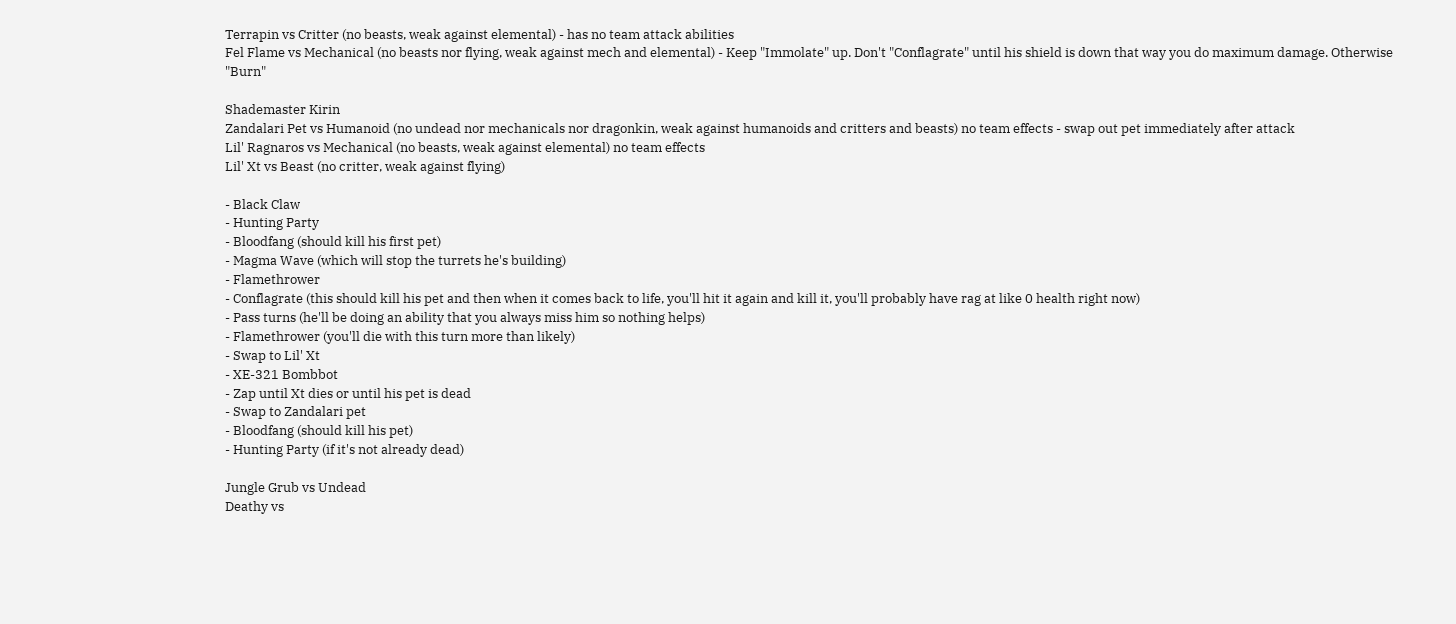Terrapin vs Critter (no beasts, weak against elemental) - has no team attack abilities
Fel Flame vs Mechanical (no beasts nor flying, weak against mech and elemental) - Keep "Immolate" up. Don't "Conflagrate" until his shield is down that way you do maximum damage. Otherwise "Burn"

Shademaster Kirin
Zandalari Pet vs Humanoid (no undead nor mechanicals nor dragonkin, weak against humanoids and critters and beasts) no team effects - swap out pet immediately after attack
Lil' Ragnaros vs Mechanical (no beasts, weak against elemental) no team effects
Lil' Xt vs Beast (no critter, weak against flying)

- Black Claw
- Hunting Party
- Bloodfang (should kill his first pet)
- Magma Wave (which will stop the turrets he's building)
- Flamethrower
- Conflagrate (this should kill his pet and then when it comes back to life, you'll hit it again and kill it, you'll probably have rag at like 0 health right now)
- Pass turns (he'll be doing an ability that you always miss him so nothing helps)
- Flamethrower (you'll die with this turn more than likely)
- Swap to Lil' Xt
- XE-321 Bombbot
- Zap until Xt dies or until his pet is dead
- Swap to Zandalari pet
- Bloodfang (should kill his pet)
- Hunting Party (if it's not already dead)

Jungle Grub vs Undead
Deathy vs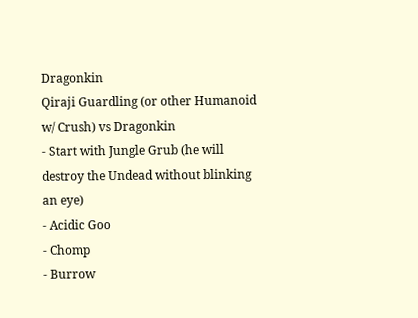Dragonkin
Qiraji Guardling (or other Humanoid w/ Crush) vs Dragonkin
- Start with Jungle Grub (he will destroy the Undead without blinking an eye)
- Acidic Goo
- Chomp
- Burrow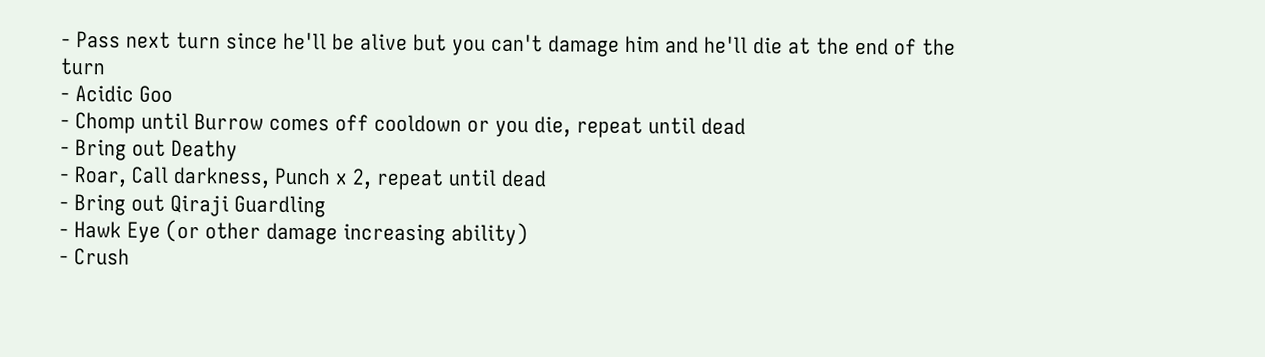- Pass next turn since he'll be alive but you can't damage him and he'll die at the end of the turn
- Acidic Goo
- Chomp until Burrow comes off cooldown or you die, repeat until dead
- Bring out Deathy
- Roar, Call darkness, Punch x 2, repeat until dead
- Bring out Qiraji Guardling
- Hawk Eye (or other damage increasing ability)
- Crush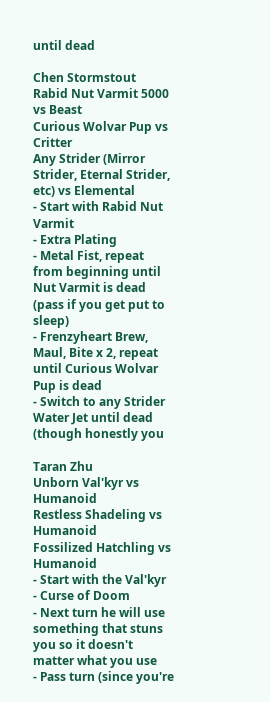until dead

Chen Stormstout
Rabid Nut Varmit 5000 vs Beast
Curious Wolvar Pup vs Critter
Any Strider (Mirror Strider, Eternal Strider, etc) vs Elemental
- Start with Rabid Nut Varmit
- Extra Plating
- Metal Fist, repeat from beginning until Nut Varmit is dead (pass if you get put to sleep)
- Frenzyheart Brew, Maul, Bite x 2, repeat until Curious Wolvar Pup is dead
- Switch to any Strider Water Jet until dead (though honestly you

Taran Zhu
Unborn Val'kyr vs Humanoid
Restless Shadeling vs Humanoid
Fossilized Hatchling vs Humanoid
- Start with the Val'kyr
- Curse of Doom
- Next turn he will use something that stuns you so it doesn't matter what you use
- Pass turn (since you're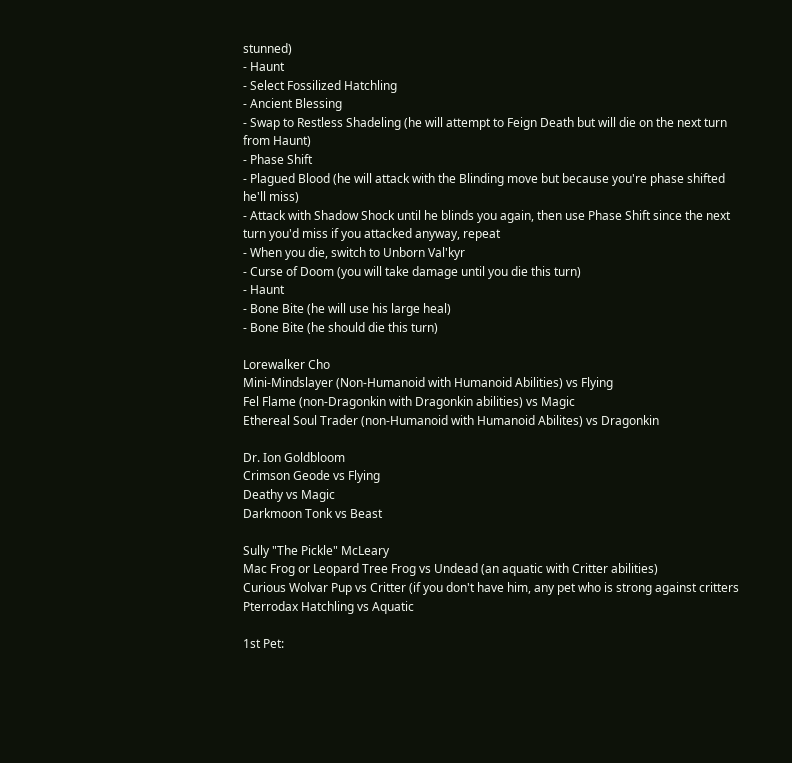stunned)
- Haunt
- Select Fossilized Hatchling
- Ancient Blessing
- Swap to Restless Shadeling (he will attempt to Feign Death but will die on the next turn from Haunt)
- Phase Shift
- Plagued Blood (he will attack with the Blinding move but because you're phase shifted he'll miss)
- Attack with Shadow Shock until he blinds you again, then use Phase Shift since the next turn you'd miss if you attacked anyway, repeat
- When you die, switch to Unborn Val'kyr
- Curse of Doom (you will take damage until you die this turn)
- Haunt
- Bone Bite (he will use his large heal)
- Bone Bite (he should die this turn)

Lorewalker Cho
Mini-Mindslayer (Non-Humanoid with Humanoid Abilities) vs Flying
Fel Flame (non-Dragonkin with Dragonkin abilities) vs Magic
Ethereal Soul Trader (non-Humanoid with Humanoid Abilites) vs Dragonkin

Dr. Ion Goldbloom
Crimson Geode vs Flying
Deathy vs Magic
Darkmoon Tonk vs Beast

Sully "The Pickle" McLeary
Mac Frog or Leopard Tree Frog vs Undead (an aquatic with Critter abilities)
Curious Wolvar Pup vs Critter (if you don't have him, any pet who is strong against critters
Pterrodax Hatchling vs Aquatic

1st Pet: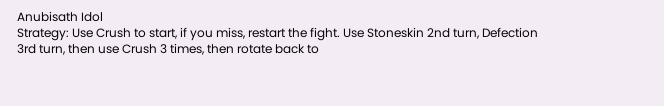Anubisath Idol
Strategy: Use Crush to start, if you miss, restart the fight. Use Stoneskin 2nd turn, Defection 3rd turn, then use Crush 3 times, then rotate back to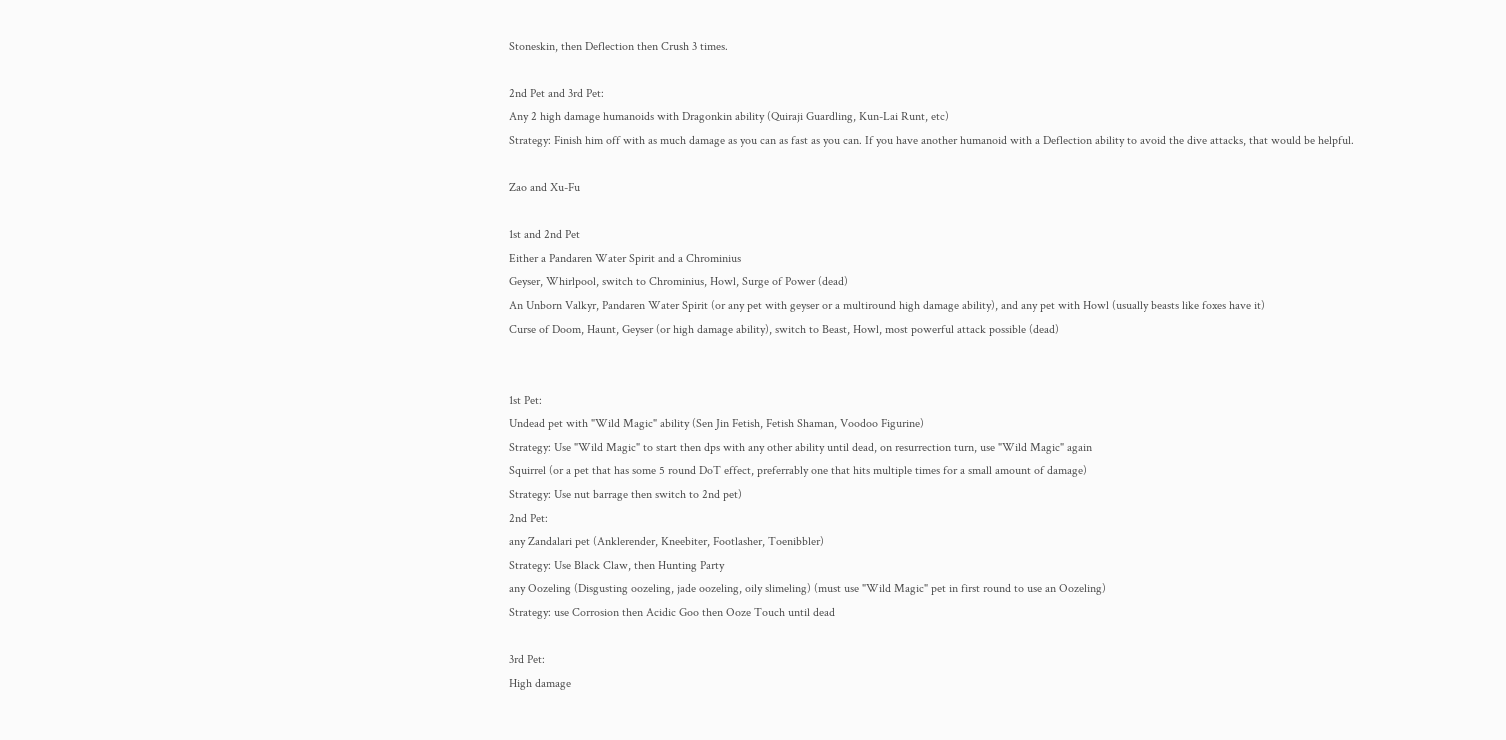Stoneskin, then Deflection then Crush 3 times.

2nd Pet and 3rd Pet:
Any 2 high damage humanoids with Dragonkin ability (Quiraji Guardling, Kun-Lai Runt, etc)
Strategy: Finish him off with as much damage as you can as fast as you can. If you have another humanoid with a Deflection ability to avoid the dive attacks, that would be helpful.

Zao and Xu-Fu

1st and 2nd Pet
Either a Pandaren Water Spirit and a Chrominius
Geyser, Whirlpool, switch to Chrominius, Howl, Surge of Power (dead)
An Unborn Valkyr, Pandaren Water Spirit (or any pet with geyser or a multiround high damage ability), and any pet with Howl (usually beasts like foxes have it)
Curse of Doom, Haunt, Geyser (or high damage ability), switch to Beast, Howl, most powerful attack possible (dead)


1st Pet:
Undead pet with "Wild Magic" ability (Sen Jin Fetish, Fetish Shaman, Voodoo Figurine)
Strategy: Use "Wild Magic" to start then dps with any other ability until dead, on resurrection turn, use "Wild Magic" again
Squirrel (or a pet that has some 5 round DoT effect, preferrably one that hits multiple times for a small amount of damage)
Strategy: Use nut barrage then switch to 2nd pet)
2nd Pet:
any Zandalari pet (Anklerender, Kneebiter, Footlasher, Toenibbler)
Strategy: Use Black Claw, then Hunting Party
any Oozeling (Disgusting oozeling, jade oozeling, oily slimeling) (must use "Wild Magic" pet in first round to use an Oozeling)
Strategy: use Corrosion then Acidic Goo then Ooze Touch until dead

3rd Pet:
High damage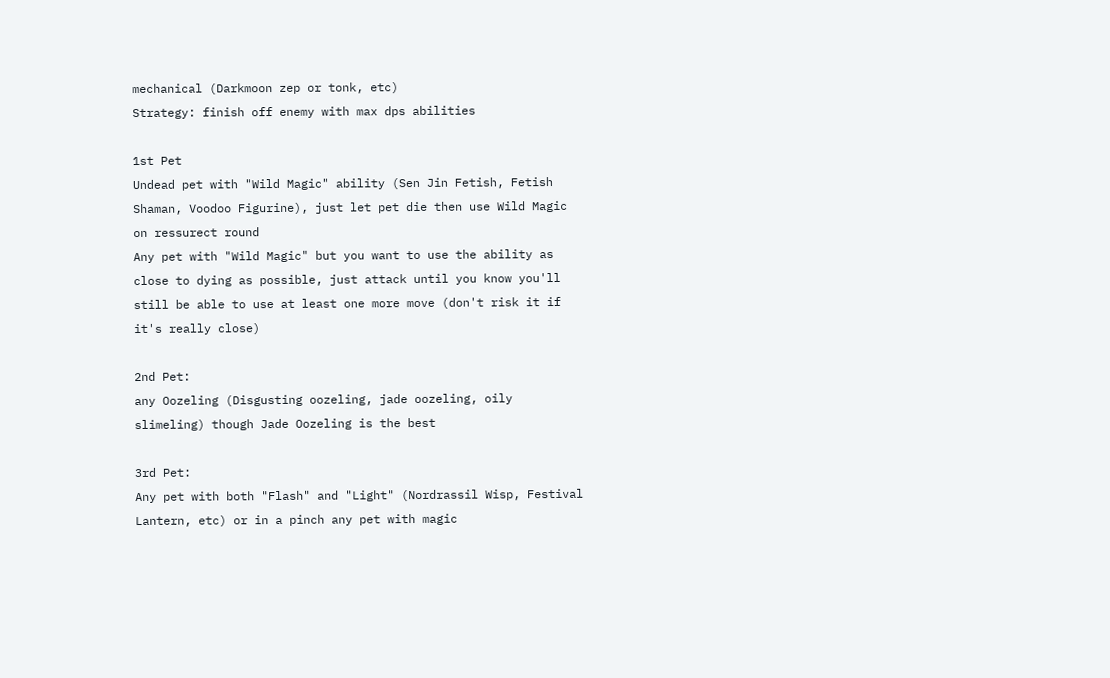mechanical (Darkmoon zep or tonk, etc)
Strategy: finish off enemy with max dps abilities

1st Pet
Undead pet with "Wild Magic" ability (Sen Jin Fetish, Fetish Shaman, Voodoo Figurine), just let pet die then use Wild Magic on ressurect round
Any pet with "Wild Magic" but you want to use the ability as close to dying as possible, just attack until you know you'll still be able to use at least one more move (don't risk it if it's really close)

2nd Pet:
any Oozeling (Disgusting oozeling, jade oozeling, oily slimeling) though Jade Oozeling is the best

3rd Pet:
Any pet with both "Flash" and "Light" (Nordrassil Wisp, Festival Lantern, etc) or in a pinch any pet with magic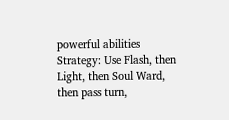powerful abilities
Strategy: Use Flash, then Light, then Soul Ward, then pass turn,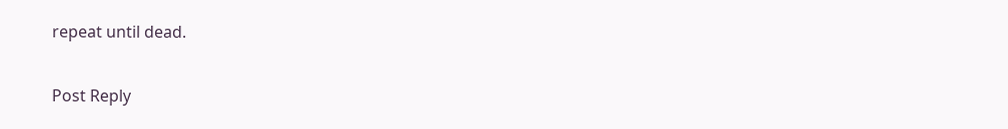repeat until dead.

Post Reply